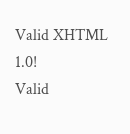Valid XHTML 1.0!
Valid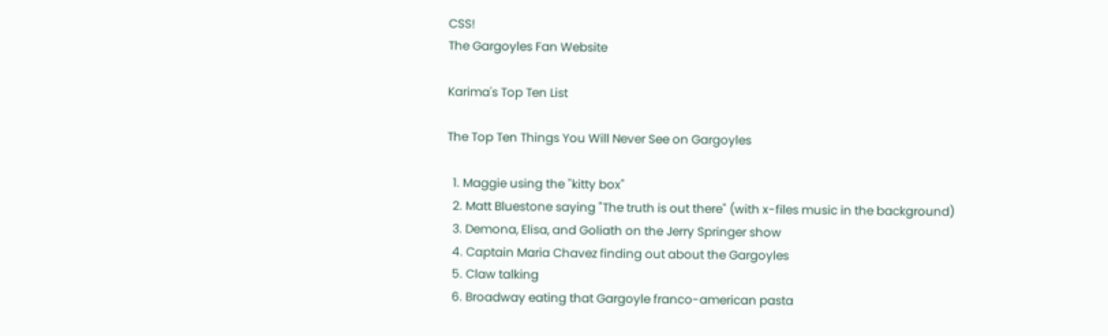CSS!
The Gargoyles Fan Website

Karima's Top Ten List

The Top Ten Things You Will Never See on Gargoyles

  1. Maggie using the "kitty box"
  2. Matt Bluestone saying "The truth is out there" (with x-files music in the background)
  3. Demona, Elisa, and Goliath on the Jerry Springer show
  4. Captain Maria Chavez finding out about the Gargoyles
  5. Claw talking
  6. Broadway eating that Gargoyle franco-american pasta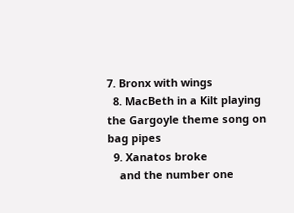7. Bronx with wings
  8. MacBeth in a Kilt playing the Gargoyle theme song on bag pipes
  9. Xanatos broke
    and the number one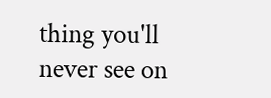thing you'll never see on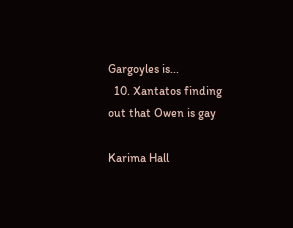Gargoyles is...
  10. Xantatos finding out that Owen is gay

Karima Hall